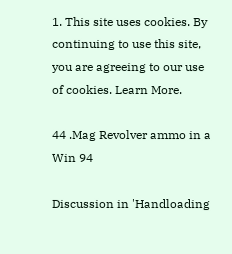1. This site uses cookies. By continuing to use this site, you are agreeing to our use of cookies. Learn More.

44 .Mag Revolver ammo in a Win 94

Discussion in 'Handloading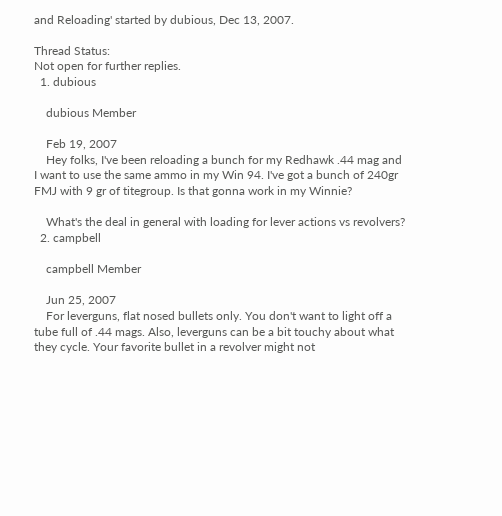and Reloading' started by dubious, Dec 13, 2007.

Thread Status:
Not open for further replies.
  1. dubious

    dubious Member

    Feb 19, 2007
    Hey folks, I've been reloading a bunch for my Redhawk .44 mag and I want to use the same ammo in my Win 94. I've got a bunch of 240gr FMJ with 9 gr of titegroup. Is that gonna work in my Winnie?

    What's the deal in general with loading for lever actions vs revolvers?
  2. campbell

    campbell Member

    Jun 25, 2007
    For leverguns, flat nosed bullets only. You don't want to light off a tube full of .44 mags. Also, leverguns can be a bit touchy about what they cycle. Your favorite bullet in a revolver might not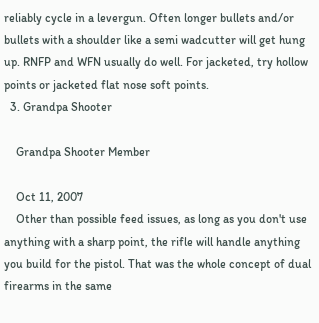reliably cycle in a levergun. Often longer bullets and/or bullets with a shoulder like a semi wadcutter will get hung up. RNFP and WFN usually do well. For jacketed, try hollow points or jacketed flat nose soft points.
  3. Grandpa Shooter

    Grandpa Shooter Member

    Oct 11, 2007
    Other than possible feed issues, as long as you don't use anything with a sharp point, the rifle will handle anything you build for the pistol. That was the whole concept of dual firearms in the same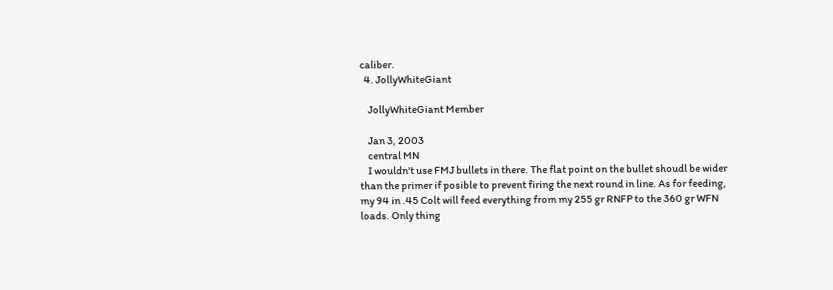caliber.
  4. JollyWhiteGiant

    JollyWhiteGiant Member

    Jan 3, 2003
    central MN
    I wouldn't use FMJ bullets in there. The flat point on the bullet shoudl be wider than the primer if posible to prevent firing the next round in line. As for feeding, my 94 in .45 Colt will feed everything from my 255 gr RNFP to the 360 gr WFN loads. Only thing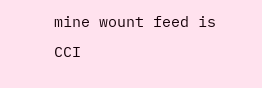mine wount feed is CCI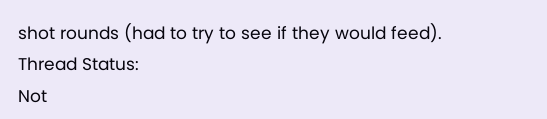shot rounds (had to try to see if they would feed).
Thread Status:
Not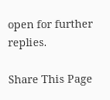open for further replies.

Share This Page